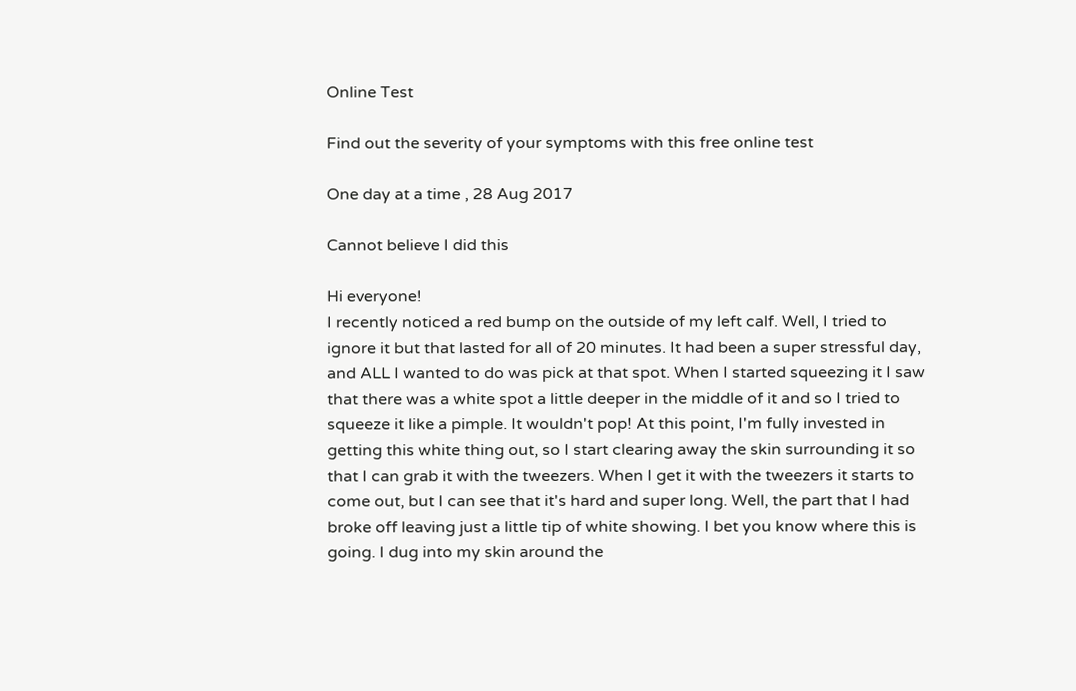Online Test

Find out the severity of your symptoms with this free online test

One day at a time , 28 Aug 2017

Cannot believe I did this

Hi everyone!
I recently noticed a red bump on the outside of my left calf. Well, I tried to ignore it but that lasted for all of 20 minutes. It had been a super stressful day, and ALL I wanted to do was pick at that spot. When I started squeezing it I saw that there was a white spot a little deeper in the middle of it and so I tried to squeeze it like a pimple. It wouldn't pop! At this point, I'm fully invested in getting this white thing out, so I start clearing away the skin surrounding it so that I can grab it with the tweezers. When I get it with the tweezers it starts to come out, but I can see that it's hard and super long. Well, the part that I had broke off leaving just a little tip of white showing. I bet you know where this is going. I dug into my skin around the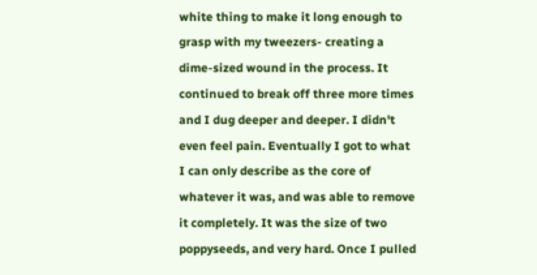white thing to make it long enough to grasp with my tweezers- creating a dime-sized wound in the process. It continued to break off three more times and I dug deeper and deeper. I didn't even feel pain. Eventually I got to what I can only describe as the core of whatever it was, and was able to remove it completely. It was the size of two poppyseeds, and very hard. Once I pulled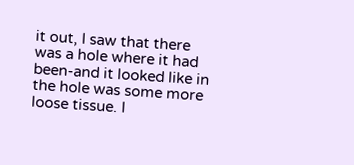it out, I saw that there was a hole where it had been-and it looked like in the hole was some more loose tissue. I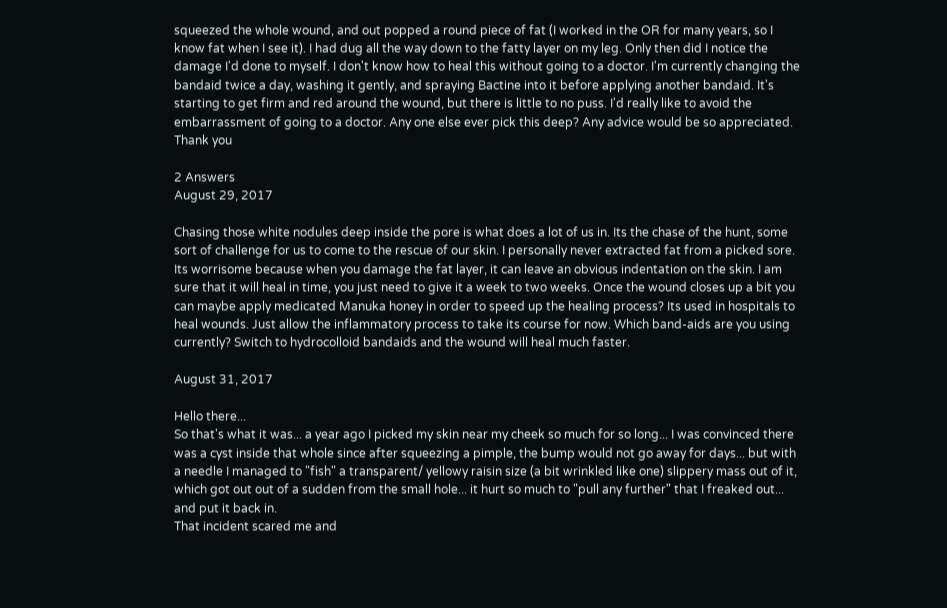squeezed the whole wound, and out popped a round piece of fat (I worked in the OR for many years, so I know fat when I see it). I had dug all the way down to the fatty layer on my leg. Only then did I notice the damage I'd done to myself. I don't know how to heal this without going to a doctor. I'm currently changing the bandaid twice a day, washing it gently, and spraying Bactine into it before applying another bandaid. It's starting to get firm and red around the wound, but there is little to no puss. I'd really like to avoid the embarrassment of going to a doctor. Any one else ever pick this deep? Any advice would be so appreciated. Thank you

2 Answers
August 29, 2017

Chasing those white nodules deep inside the pore is what does a lot of us in. Its the chase of the hunt, some sort of challenge for us to come to the rescue of our skin. I personally never extracted fat from a picked sore. Its worrisome because when you damage the fat layer, it can leave an obvious indentation on the skin. I am sure that it will heal in time, you just need to give it a week to two weeks. Once the wound closes up a bit you can maybe apply medicated Manuka honey in order to speed up the healing process? Its used in hospitals to heal wounds. Just allow the inflammatory process to take its course for now. Which band-aids are you using currently? Switch to hydrocolloid bandaids and the wound will heal much faster.

August 31, 2017

Hello there...
So that's what it was... a year ago I picked my skin near my cheek so much for so long... I was convinced there was a cyst inside that whole since after squeezing a pimple, the bump would not go away for days... but with a needle I managed to "fish" a transparent/ yellowy raisin size (a bit wrinkled like one) slippery mass out of it, which got out out of a sudden from the small hole... it hurt so much to "pull any further" that I freaked out... and put it back in.
That incident scared me and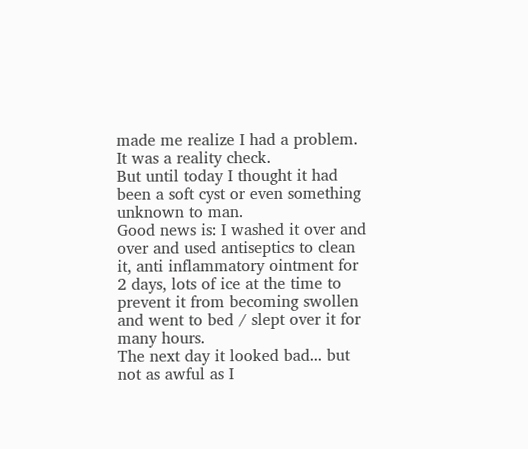made me realize I had a problem. It was a reality check.
But until today I thought it had been a soft cyst or even something unknown to man.
Good news is: I washed it over and over and used antiseptics to clean it, anti inflammatory ointment for 2 days, lots of ice at the time to prevent it from becoming swollen and went to bed / slept over it for many hours.
The next day it looked bad... but not as awful as I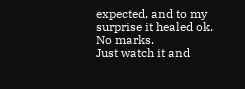expected, and to my surprise it healed ok. No marks.
Just watch it and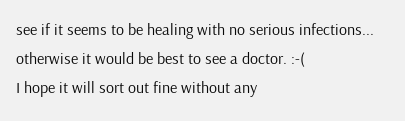see if it seems to be healing with no serious infections... otherwise it would be best to see a doctor. :-(
I hope it will sort out fine without any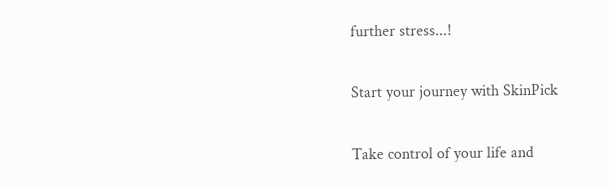further stress...!

Start your journey with SkinPick

Take control of your life and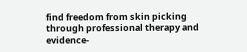find freedom from skin picking through professional therapy and evidence-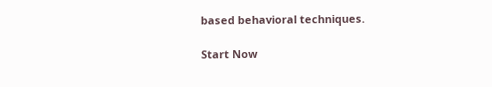based behavioral techniques.

Start Now